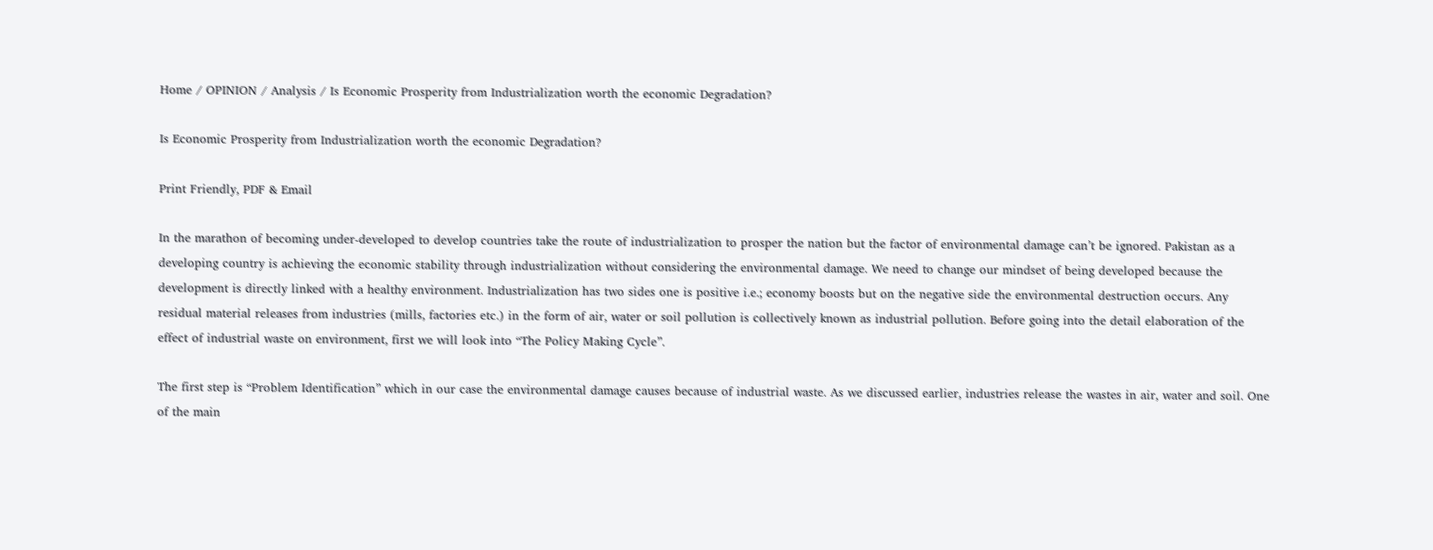Home / OPINION / Analysis / Is Economic Prosperity from Industrialization worth the economic Degradation?

Is Economic Prosperity from Industrialization worth the economic Degradation?

Print Friendly, PDF & Email

In the marathon of becoming under-developed to develop countries take the route of industrialization to prosper the nation but the factor of environmental damage can’t be ignored. Pakistan as a developing country is achieving the economic stability through industrialization without considering the environmental damage. We need to change our mindset of being developed because the development is directly linked with a healthy environment. Industrialization has two sides one is positive i.e.; economy boosts but on the negative side the environmental destruction occurs. Any residual material releases from industries (mills, factories etc.) in the form of air, water or soil pollution is collectively known as industrial pollution. Before going into the detail elaboration of the effect of industrial waste on environment, first we will look into “The Policy Making Cycle”.

The first step is “Problem Identification” which in our case the environmental damage causes because of industrial waste. As we discussed earlier, industries release the wastes in air, water and soil. One of the main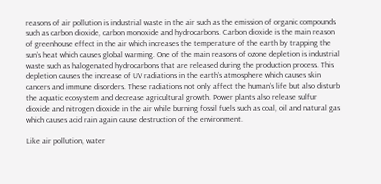reasons of air pollution is industrial waste in the air such as the emission of organic compounds such as carbon dioxide, carbon monoxide and hydrocarbons. Carbon dioxide is the main reason of greenhouse effect in the air which increases the temperature of the earth by trapping the sun’s heat which causes global warming. One of the main reasons of ozone depletion is industrial waste such as halogenated hydrocarbons that are released during the production process. This depletion causes the increase of UV radiations in the earth’s atmosphere which causes skin cancers and immune disorders. These radiations not only affect the human’s life but also disturb the aquatic ecosystem and decrease agricultural growth. Power plants also release sulfur dioxide and nitrogen dioxide in the air while burning fossil fuels such as coal, oil and natural gas which causes acid rain again cause destruction of the environment.

Like air pollution, water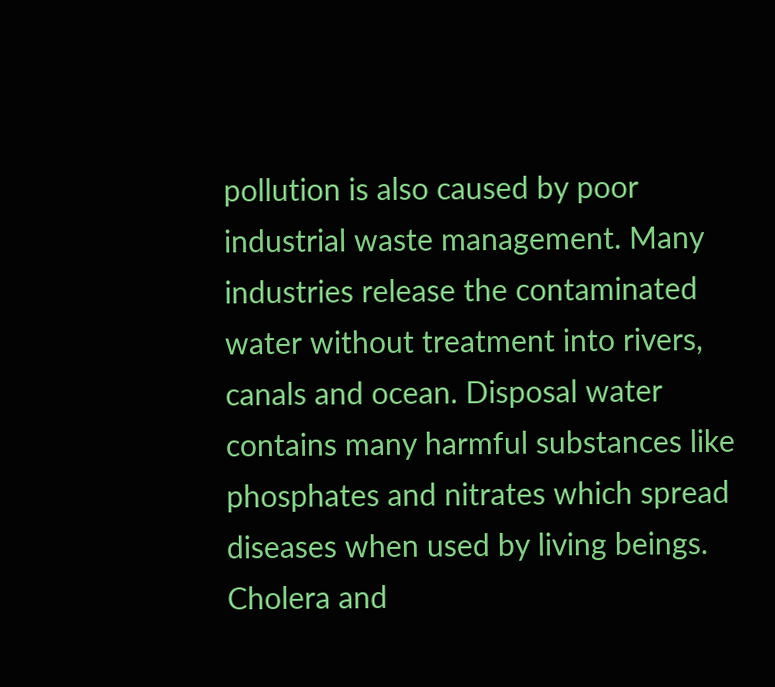pollution is also caused by poor industrial waste management. Many industries release the contaminated water without treatment into rivers, canals and ocean. Disposal water contains many harmful substances like phosphates and nitrates which spread diseases when used by living beings. Cholera and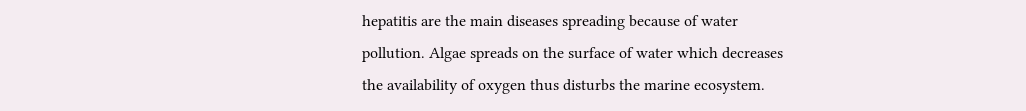hepatitis are the main diseases spreading because of water pollution. Algae spreads on the surface of water which decreases the availability of oxygen thus disturbs the marine ecosystem.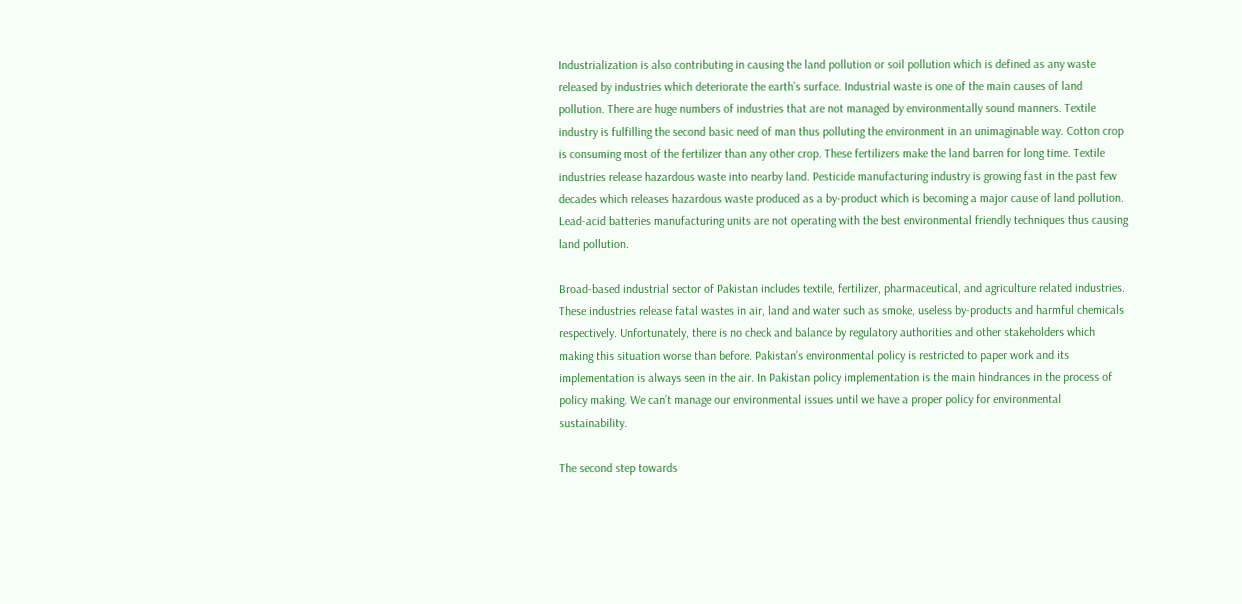Industrialization is also contributing in causing the land pollution or soil pollution which is defined as any waste released by industries which deteriorate the earth’s surface. Industrial waste is one of the main causes of land pollution. There are huge numbers of industries that are not managed by environmentally sound manners. Textile industry is fulfilling the second basic need of man thus polluting the environment in an unimaginable way. Cotton crop is consuming most of the fertilizer than any other crop. These fertilizers make the land barren for long time. Textile industries release hazardous waste into nearby land. Pesticide manufacturing industry is growing fast in the past few decades which releases hazardous waste produced as a by-product which is becoming a major cause of land pollution. Lead-acid batteries manufacturing units are not operating with the best environmental friendly techniques thus causing land pollution.

Broad-based industrial sector of Pakistan includes textile, fertilizer, pharmaceutical, and agriculture related industries. These industries release fatal wastes in air, land and water such as smoke, useless by-products and harmful chemicals respectively. Unfortunately, there is no check and balance by regulatory authorities and other stakeholders which making this situation worse than before. Pakistan’s environmental policy is restricted to paper work and its implementation is always seen in the air. In Pakistan policy implementation is the main hindrances in the process of policy making. We can’t manage our environmental issues until we have a proper policy for environmental sustainability.

The second step towards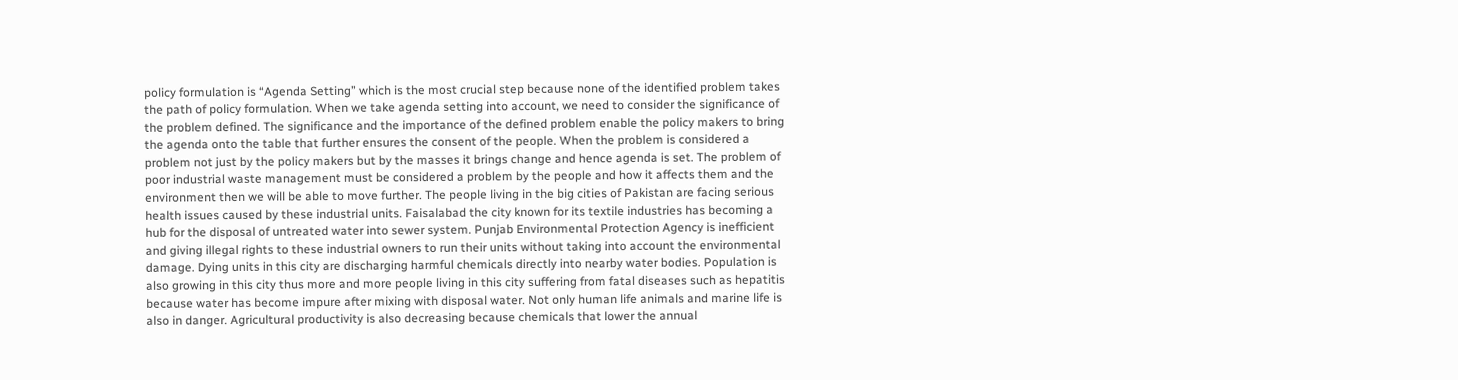policy formulation is “Agenda Setting” which is the most crucial step because none of the identified problem takes the path of policy formulation. When we take agenda setting into account, we need to consider the significance of the problem defined. The significance and the importance of the defined problem enable the policy makers to bring the agenda onto the table that further ensures the consent of the people. When the problem is considered a problem not just by the policy makers but by the masses it brings change and hence agenda is set. The problem of poor industrial waste management must be considered a problem by the people and how it affects them and the environment then we will be able to move further. The people living in the big cities of Pakistan are facing serious health issues caused by these industrial units. Faisalabad the city known for its textile industries has becoming a hub for the disposal of untreated water into sewer system. Punjab Environmental Protection Agency is inefficient and giving illegal rights to these industrial owners to run their units without taking into account the environmental damage. Dying units in this city are discharging harmful chemicals directly into nearby water bodies. Population is also growing in this city thus more and more people living in this city suffering from fatal diseases such as hepatitis because water has become impure after mixing with disposal water. Not only human life animals and marine life is also in danger. Agricultural productivity is also decreasing because chemicals that lower the annual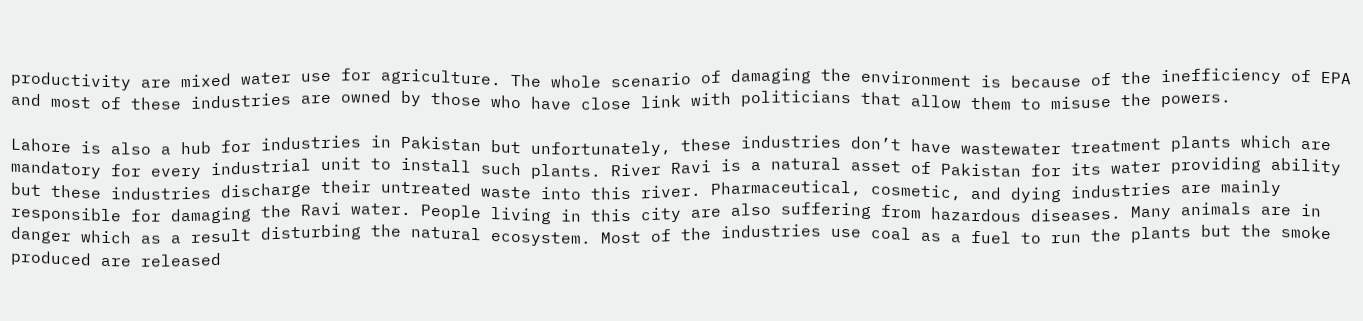productivity are mixed water use for agriculture. The whole scenario of damaging the environment is because of the inefficiency of EPA and most of these industries are owned by those who have close link with politicians that allow them to misuse the powers.

Lahore is also a hub for industries in Pakistan but unfortunately, these industries don’t have wastewater treatment plants which are mandatory for every industrial unit to install such plants. River Ravi is a natural asset of Pakistan for its water providing ability but these industries discharge their untreated waste into this river. Pharmaceutical, cosmetic, and dying industries are mainly responsible for damaging the Ravi water. People living in this city are also suffering from hazardous diseases. Many animals are in danger which as a result disturbing the natural ecosystem. Most of the industries use coal as a fuel to run the plants but the smoke produced are released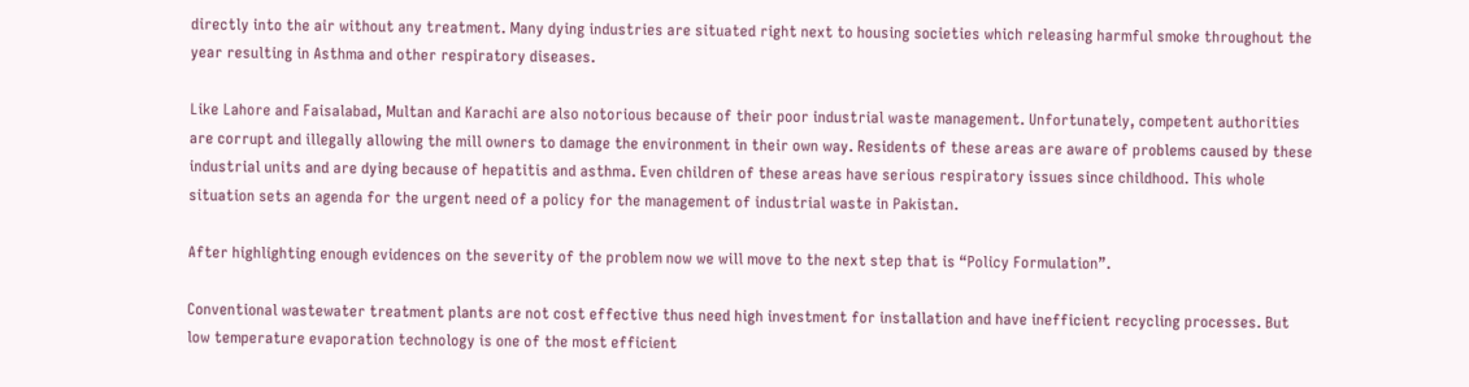directly into the air without any treatment. Many dying industries are situated right next to housing societies which releasing harmful smoke throughout the year resulting in Asthma and other respiratory diseases.

Like Lahore and Faisalabad, Multan and Karachi are also notorious because of their poor industrial waste management. Unfortunately, competent authorities are corrupt and illegally allowing the mill owners to damage the environment in their own way. Residents of these areas are aware of problems caused by these industrial units and are dying because of hepatitis and asthma. Even children of these areas have serious respiratory issues since childhood. This whole situation sets an agenda for the urgent need of a policy for the management of industrial waste in Pakistan.

After highlighting enough evidences on the severity of the problem now we will move to the next step that is “Policy Formulation”.

Conventional wastewater treatment plants are not cost effective thus need high investment for installation and have inefficient recycling processes. But low temperature evaporation technology is one of the most efficient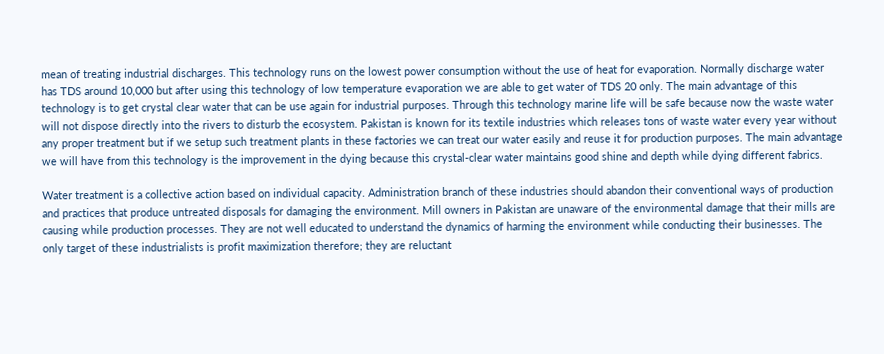mean of treating industrial discharges. This technology runs on the lowest power consumption without the use of heat for evaporation. Normally discharge water has TDS around 10,000 but after using this technology of low temperature evaporation we are able to get water of TDS 20 only. The main advantage of this technology is to get crystal clear water that can be use again for industrial purposes. Through this technology marine life will be safe because now the waste water will not dispose directly into the rivers to disturb the ecosystem. Pakistan is known for its textile industries which releases tons of waste water every year without any proper treatment but if we setup such treatment plants in these factories we can treat our water easily and reuse it for production purposes. The main advantage we will have from this technology is the improvement in the dying because this crystal-clear water maintains good shine and depth while dying different fabrics.

Water treatment is a collective action based on individual capacity. Administration branch of these industries should abandon their conventional ways of production and practices that produce untreated disposals for damaging the environment. Mill owners in Pakistan are unaware of the environmental damage that their mills are causing while production processes. They are not well educated to understand the dynamics of harming the environment while conducting their businesses. The only target of these industrialists is profit maximization therefore; they are reluctant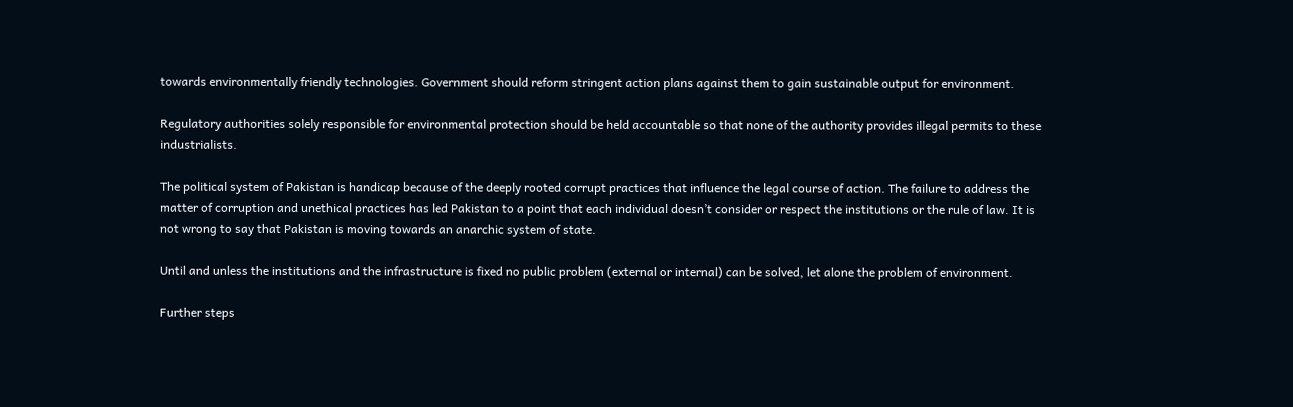towards environmentally friendly technologies. Government should reform stringent action plans against them to gain sustainable output for environment.

Regulatory authorities solely responsible for environmental protection should be held accountable so that none of the authority provides illegal permits to these industrialists.

The political system of Pakistan is handicap because of the deeply rooted corrupt practices that influence the legal course of action. The failure to address the matter of corruption and unethical practices has led Pakistan to a point that each individual doesn’t consider or respect the institutions or the rule of law. It is not wrong to say that Pakistan is moving towards an anarchic system of state.

Until and unless the institutions and the infrastructure is fixed no public problem (external or internal) can be solved, let alone the problem of environment.

Further steps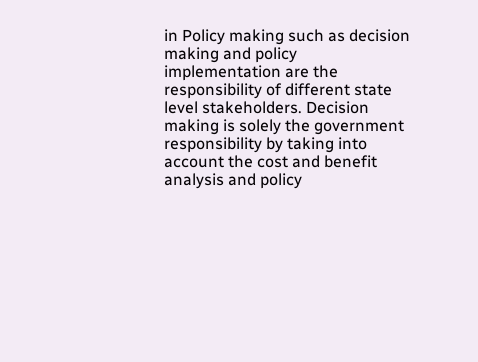in Policy making such as decision making and policy implementation are the responsibility of different state level stakeholders. Decision making is solely the government responsibility by taking into account the cost and benefit analysis and policy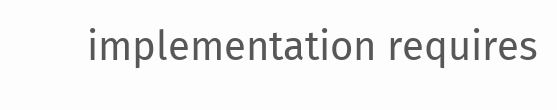implementation requires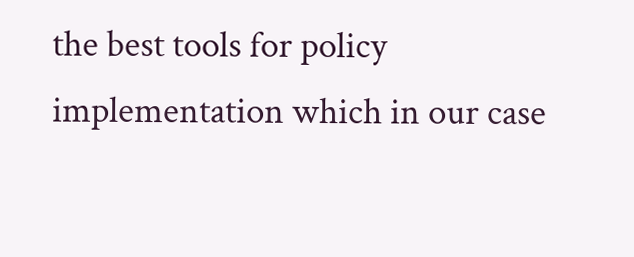the best tools for policy implementation which in our case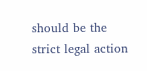should be the strict legal action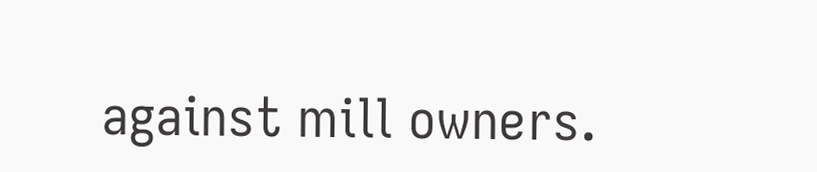against mill owners.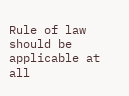Rule of law should be applicable at all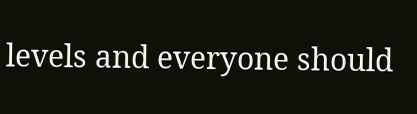levels and everyone should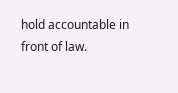hold accountable in front of law.